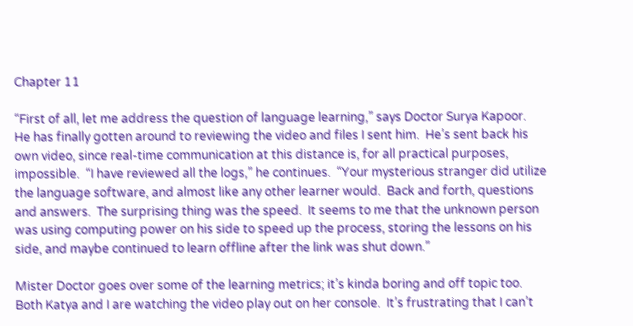Chapter 11

“First of all, let me address the question of language learning,” says Doctor Surya Kapoor.  He has finally gotten around to reviewing the video and files I sent him.  He’s sent back his own video, since real-time communication at this distance is, for all practical purposes, impossible.  “I have reviewed all the logs,” he continues.  “Your mysterious stranger did utilize the language software, and almost like any other learner would.  Back and forth, questions and answers.  The surprising thing was the speed.  It seems to me that the unknown person was using computing power on his side to speed up the process, storing the lessons on his side, and maybe continued to learn offline after the link was shut down.”

Mister Doctor goes over some of the learning metrics; it’s kinda boring and off topic too.  Both Katya and I are watching the video play out on her console.  It’s frustrating that I can’t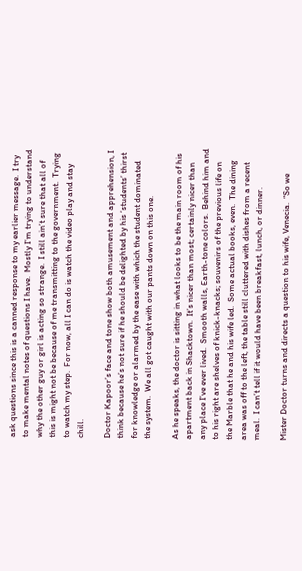ask questions since this is a canned response to my earlier message.  I try to make mental notes of questions I have.  Mostly I’m trying to understand why the other guy or girl is acting so strange.  I still ain’t sure that all of this is might not be because of me transmitting to the government.  Trying to watch my step.  For now, all I can do is watch the video play and stay chill.

Doctor Kapoor’s face and tone show both amusement and apprehension, I think because he’s not sure if he should be delighted by his ‘students’ thirst for knowledge or alarmed by the ease with which the student dominated the system.  We all got caught with our pants down on this one.

As he speaks, the doctor is sitting in what looks to be the main room of his apartment back in Shacktown.  It’s nicer than most; certainly nicer than any place I’ve ever lived.  Smooth walls, Earth-tone colors.  Behind him and to his right are shelves of knick-knacks; souvenirs of the previous life on the Marble that he and his wife led.  Some actual books, even.  The dining area was off to the left, the table still cluttered with dishes from a recent meal.  I can’t tell if it would have been breakfast, lunch, or dinner.

Mister Doctor turns and directs a question to his wife, Venecia.  “So we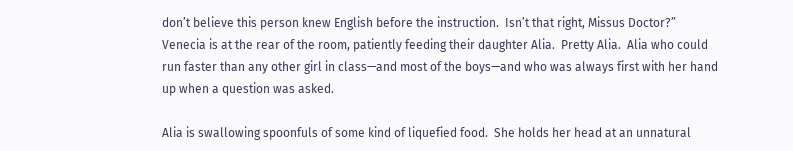don’t believe this person knew English before the instruction.  Isn’t that right, Missus Doctor?”  Venecia is at the rear of the room, patiently feeding their daughter Alia.  Pretty Alia.  Alia who could run faster than any other girl in class—and most of the boys—and who was always first with her hand up when a question was asked.

Alia is swallowing spoonfuls of some kind of liquefied food.  She holds her head at an unnatural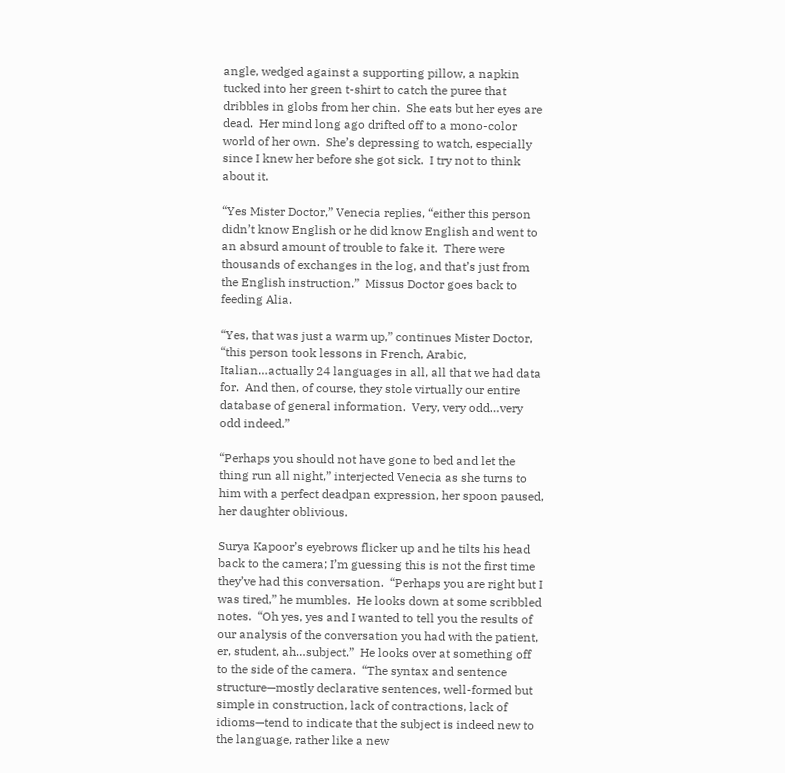angle, wedged against a supporting pillow, a napkin tucked into her green t-shirt to catch the puree that dribbles in globs from her chin.  She eats but her eyes are dead.  Her mind long ago drifted off to a mono-color world of her own.  She’s depressing to watch, especially since I knew her before she got sick.  I try not to think about it.

“Yes Mister Doctor,” Venecia replies, “either this person didn’t know English or he did know English and went to an absurd amount of trouble to fake it.  There were thousands of exchanges in the log, and that’s just from the English instruction.”  Missus Doctor goes back to feeding Alia.

“Yes, that was just a warm up,” continues Mister Doctor, “this person took lessons in French, Arabic, Italian…actually 24 languages in all, all that we had data for.  And then, of course, they stole virtually our entire database of general information.  Very, very odd…very odd indeed.”

“Perhaps you should not have gone to bed and let the thing run all night,” interjected Venecia as she turns to him with a perfect deadpan expression, her spoon paused, her daughter oblivious.

Surya Kapoor’s eyebrows flicker up and he tilts his head back to the camera; I’m guessing this is not the first time they’ve had this conversation.  “Perhaps you are right but I was tired,” he mumbles.  He looks down at some scribbled notes.  “Oh yes, yes and I wanted to tell you the results of our analysis of the conversation you had with the patient, er, student, ah…subject.”  He looks over at something off to the side of the camera.  “The syntax and sentence structure—mostly declarative sentences, well-formed but simple in construction, lack of contractions, lack of idioms—tend to indicate that the subject is indeed new to the language, rather like a new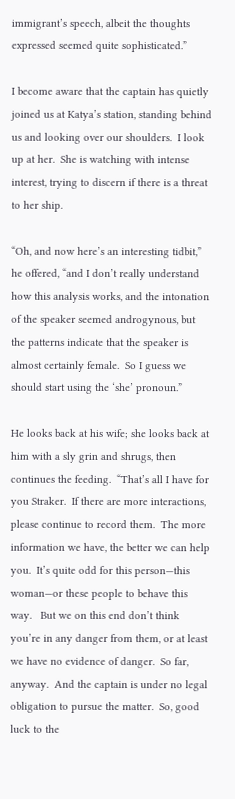immigrant’s speech, albeit the thoughts expressed seemed quite sophisticated.”

I become aware that the captain has quietly joined us at Katya’s station, standing behind us and looking over our shoulders.  I look up at her.  She is watching with intense interest, trying to discern if there is a threat to her ship.

“Oh, and now here’s an interesting tidbit,” he offered, “and I don’t really understand how this analysis works, and the intonation of the speaker seemed androgynous, but the patterns indicate that the speaker is almost certainly female.  So I guess we should start using the ‘she’ pronoun.”

He looks back at his wife; she looks back at him with a sly grin and shrugs, then continues the feeding.  “That’s all I have for you Straker.  If there are more interactions, please continue to record them.  The more information we have, the better we can help you.  It’s quite odd for this person—this woman—or these people to behave this way.   But we on this end don’t think you’re in any danger from them, or at least we have no evidence of danger.  So far, anyway.  And the captain is under no legal obligation to pursue the matter.  So, good luck to the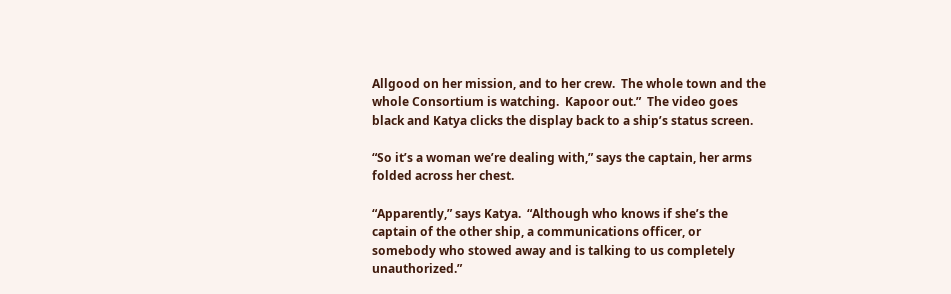Allgood on her mission, and to her crew.  The whole town and the whole Consortium is watching.  Kapoor out.”  The video goes black and Katya clicks the display back to a ship’s status screen.

“So it’s a woman we’re dealing with,” says the captain, her arms folded across her chest.

“Apparently,” says Katya.  “Although who knows if she’s the captain of the other ship, a communications officer, or somebody who stowed away and is talking to us completely unauthorized.”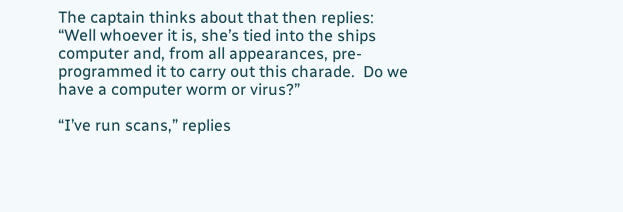The captain thinks about that then replies: “Well whoever it is, she’s tied into the ships computer and, from all appearances, pre-programmed it to carry out this charade.  Do we have a computer worm or virus?”

“I’ve run scans,” replies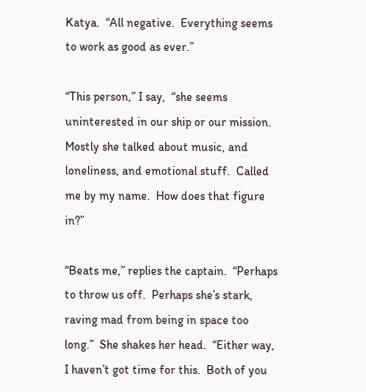Katya.  “All negative.  Everything seems to work as good as ever.”

“This person,” I say,  “she seems uninterested in our ship or our mission.  Mostly she talked about music, and loneliness, and emotional stuff.  Called me by my name.  How does that figure in?”

“Beats me,” replies the captain.  “Perhaps to throw us off.  Perhaps she’s stark, raving mad from being in space too long.”  She shakes her head.  “Either way, I haven’t got time for this.  Both of you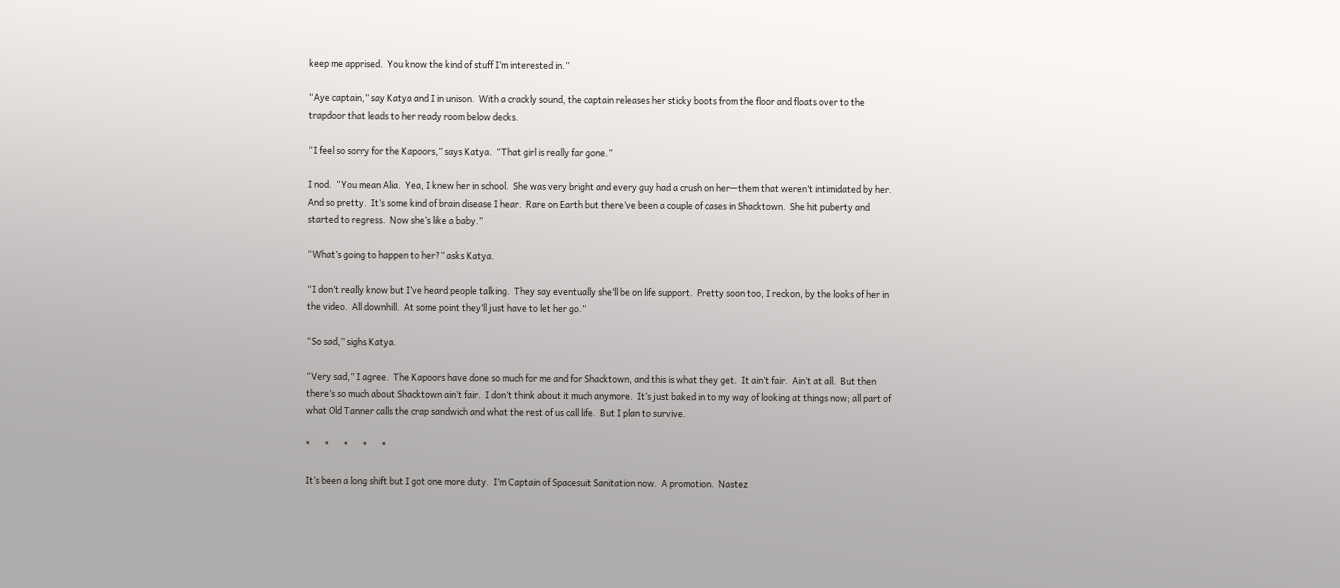keep me apprised.  You know the kind of stuff I’m interested in.”

“Aye captain,” say Katya and I in unison.  With a crackly sound, the captain releases her sticky boots from the floor and floats over to the trapdoor that leads to her ready room below decks.

“I feel so sorry for the Kapoors,” says Katya.  “That girl is really far gone.”

I nod.  “You mean Alia.  Yea, I knew her in school.  She was very bright and every guy had a crush on her—them that weren’t intimidated by her.  And so pretty.  It’s some kind of brain disease I hear.  Rare on Earth but there’ve been a couple of cases in Shacktown.  She hit puberty and started to regress.  Now she’s like a baby.”

“What’s going to happen to her?” asks Katya.

“I don’t really know but I’ve heard people talking.  They say eventually she’ll be on life support.  Pretty soon too, I reckon, by the looks of her in the video.  All downhill.  At some point they’ll just have to let her go.”

“So sad,” sighs Katya.

“Very sad,” I agree.  The Kapoors have done so much for me and for Shacktown, and this is what they get.  It ain’t fair.  Ain’t at all.  But then there’s so much about Shacktown ain’t fair.  I don’t think about it much anymore.  It’s just baked in to my way of looking at things now; all part of what Old Tanner calls the crap sandwich and what the rest of us call life.  But I plan to survive.

*       *       *       *       *

It’s been a long shift but I got one more duty.  I’m Captain of Spacesuit Sanitation now.  A promotion.  Nastez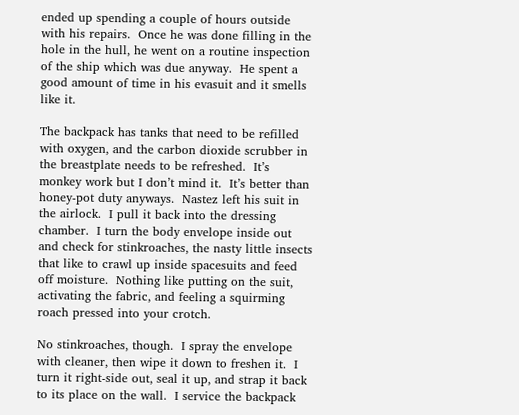ended up spending a couple of hours outside with his repairs.  Once he was done filling in the hole in the hull, he went on a routine inspection of the ship which was due anyway.  He spent a good amount of time in his evasuit and it smells like it.

The backpack has tanks that need to be refilled with oxygen, and the carbon dioxide scrubber in the breastplate needs to be refreshed.  It’s monkey work but I don’t mind it.  It’s better than honey-pot duty anyways.  Nastez left his suit in the airlock.  I pull it back into the dressing chamber.  I turn the body envelope inside out and check for stinkroaches, the nasty little insects that like to crawl up inside spacesuits and feed off moisture.  Nothing like putting on the suit, activating the fabric, and feeling a squirming roach pressed into your crotch.

No stinkroaches, though.  I spray the envelope with cleaner, then wipe it down to freshen it.  I turn it right-side out, seal it up, and strap it back to its place on the wall.  I service the backpack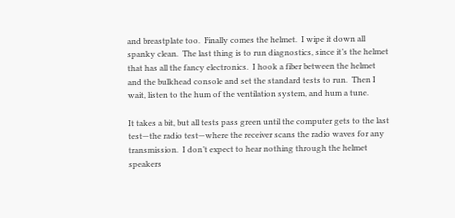and breastplate too.  Finally comes the helmet.  I wipe it down all spanky clean.  The last thing is to run diagnostics, since it’s the helmet that has all the fancy electronics.  I hook a fiber between the helmet and the bulkhead console and set the standard tests to run.  Then I wait, listen to the hum of the ventilation system, and hum a tune.

It takes a bit, but all tests pass green until the computer gets to the last test—the radio test—where the receiver scans the radio waves for any transmission.  I don’t expect to hear nothing through the helmet speakers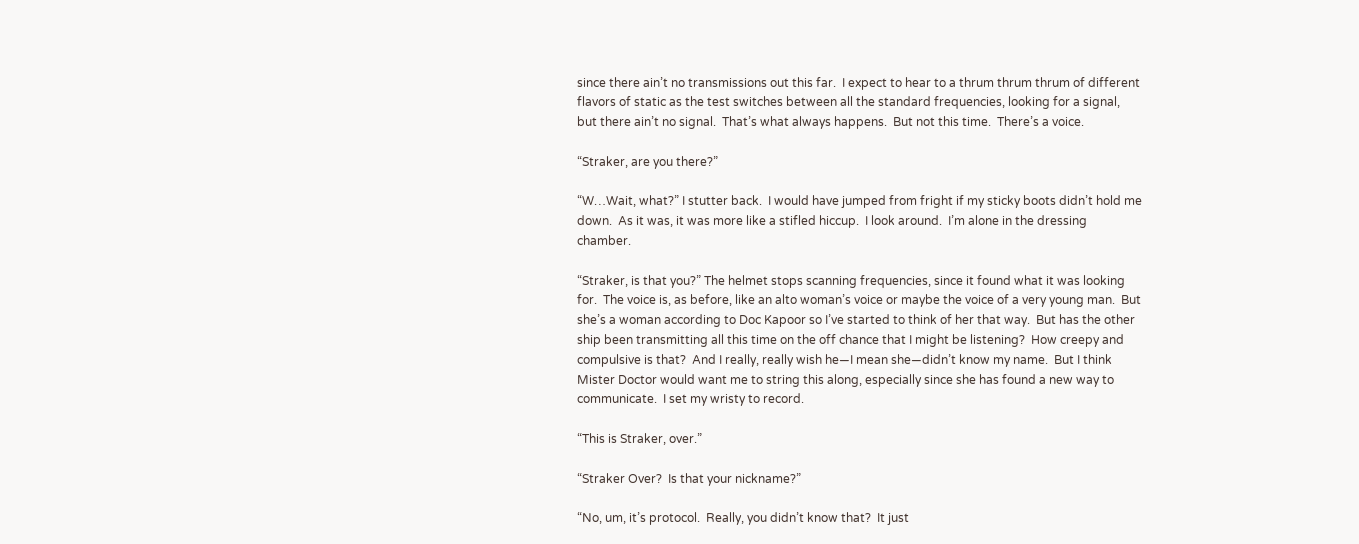since there ain’t no transmissions out this far.  I expect to hear to a thrum thrum thrum of different flavors of static as the test switches between all the standard frequencies, looking for a signal, but there ain’t no signal.  That’s what always happens.  But not this time.  There’s a voice.

“Straker, are you there?”

“W…Wait, what?” I stutter back.  I would have jumped from fright if my sticky boots didn’t hold me down.  As it was, it was more like a stifled hiccup.  I look around.  I’m alone in the dressing chamber.

“Straker, is that you?” The helmet stops scanning frequencies, since it found what it was looking for.  The voice is, as before, like an alto woman’s voice or maybe the voice of a very young man.  But she’s a woman according to Doc Kapoor so I’ve started to think of her that way.  But has the other ship been transmitting all this time on the off chance that I might be listening?  How creepy and compulsive is that?  And I really, really wish he—I mean she—didn’t know my name.  But I think Mister Doctor would want me to string this along, especially since she has found a new way to communicate.  I set my wristy to record.

“This is Straker, over.”

“Straker Over?  Is that your nickname?”

“No, um, it’s protocol.  Really, you didn’t know that?  It just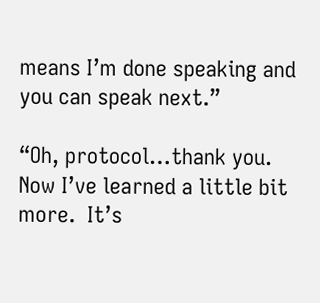means I’m done speaking and you can speak next.”

“Oh, protocol…thank you.  Now I’ve learned a little bit more.  It’s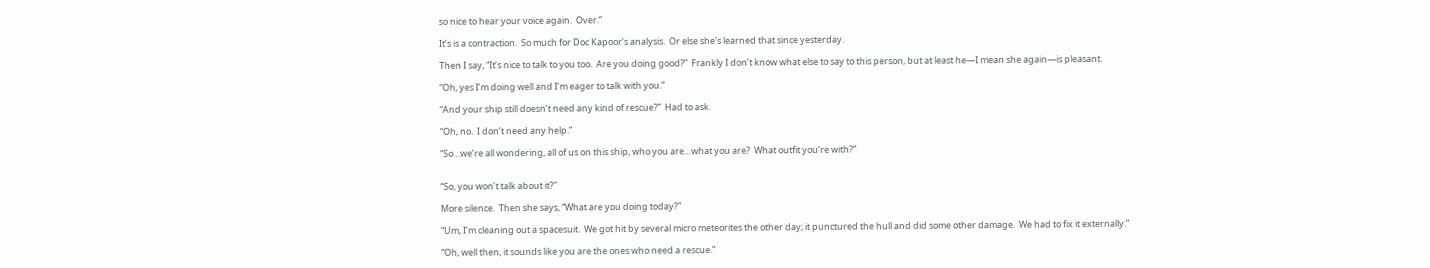so nice to hear your voice again.  Over.”

It’s is a contraction.  So much for Doc Kapoor’s analysis.  Or else she’s learned that since yesterday.

Then I say, “It’s nice to talk to you too.  Are you doing good?”  Frankly I don’t know what else to say to this person, but at least he—I mean she again—is pleasant.

“Oh, yes I’m doing well and I’m eager to talk with you.”

“And your ship still doesn’t need any kind of rescue?”  Had to ask.

“Oh, no.  I don’t need any help.”

“So…we’re all wondering, all of us on this ship, who you are…what you are?  What outfit you’re with?”


“So, you won’t talk about it?”

More silence.  Then she says, “What are you doing today?”

“Um, I’m cleaning out a spacesuit.  We got hit by several micro meteorites the other day; it punctured the hull and did some other damage.  We had to fix it externally.”

“Oh, well then, it sounds like you are the ones who need a rescue.”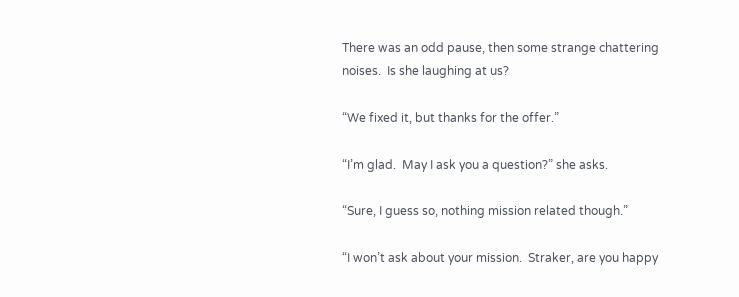There was an odd pause, then some strange chattering noises.  Is she laughing at us?

“We fixed it, but thanks for the offer.”

“I’m glad.  May I ask you a question?” she asks.

“Sure, I guess so, nothing mission related though.”

“I won’t ask about your mission.  Straker, are you happy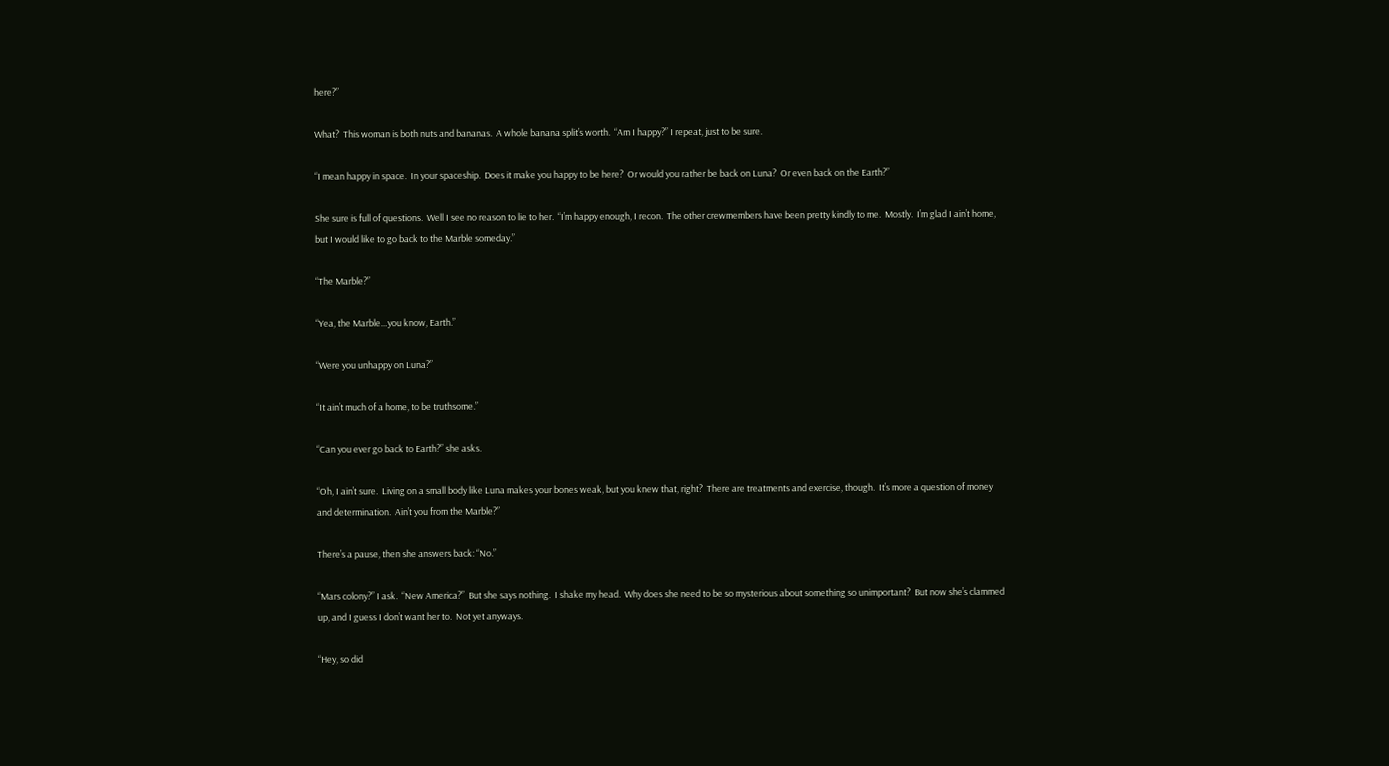here?”

What?  This woman is both nuts and bananas.  A whole banana split’s worth.  “Am I happy?” I repeat, just to be sure.

“I mean happy in space.  In your spaceship.  Does it make you happy to be here?  Or would you rather be back on Luna?  Or even back on the Earth?”

She sure is full of questions.  Well I see no reason to lie to her.  “I’m happy enough, I recon.  The other crewmembers have been pretty kindly to me.  Mostly.  I’m glad I ain’t home, but I would like to go back to the Marble someday.”

“The Marble?”

“Yea, the Marble…you know, Earth.”

“Were you unhappy on Luna?”

“It ain’t much of a home, to be truthsome.”

“Can you ever go back to Earth?” she asks.

“Oh, I ain’t sure.  Living on a small body like Luna makes your bones weak, but you knew that, right?  There are treatments and exercise, though.  It’s more a question of money and determination.  Ain’t you from the Marble?”

There’s a pause, then she answers back: “No.”

“Mars colony?” I ask.  “New America?”  But she says nothing.  I shake my head.  Why does she need to be so mysterious about something so unimportant?  But now she’s clammed up, and I guess I don’t want her to.  Not yet anyways.

“Hey, so did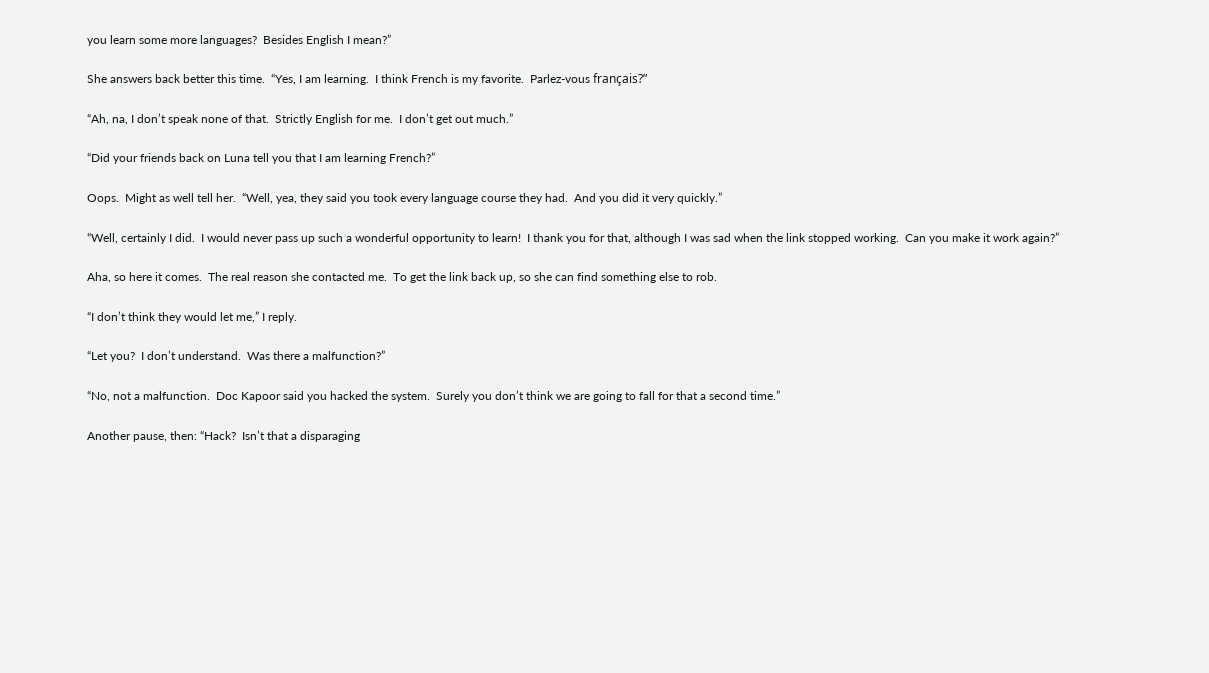you learn some more languages?  Besides English I mean?”

She answers back better this time.  “Yes, I am learning.  I think French is my favorite.  Parlez-vous français?”

“Ah, na, I don’t speak none of that.  Strictly English for me.  I don’t get out much.”

“Did your friends back on Luna tell you that I am learning French?”

Oops.  Might as well tell her.  “Well, yea, they said you took every language course they had.  And you did it very quickly.”

“Well, certainly I did.  I would never pass up such a wonderful opportunity to learn!  I thank you for that, although I was sad when the link stopped working.  Can you make it work again?”

Aha, so here it comes.  The real reason she contacted me.  To get the link back up, so she can find something else to rob.

“I don’t think they would let me,” I reply.

“Let you?  I don’t understand.  Was there a malfunction?”

“No, not a malfunction.  Doc Kapoor said you hacked the system.  Surely you don’t think we are going to fall for that a second time.”

Another pause, then: “Hack?  Isn’t that a disparaging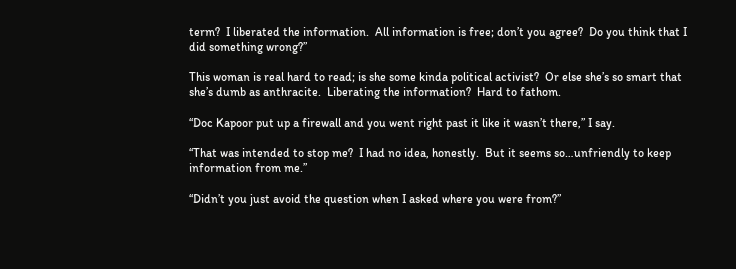term?  I liberated the information.  All information is free; don’t you agree?  Do you think that I did something wrong?”

This woman is real hard to read; is she some kinda political activist?  Or else she’s so smart that she’s dumb as anthracite.  Liberating the information?  Hard to fathom.

“Doc Kapoor put up a firewall and you went right past it like it wasn’t there,” I say.

“That was intended to stop me?  I had no idea, honestly.  But it seems so…unfriendly to keep information from me.”

“Didn’t you just avoid the question when I asked where you were from?”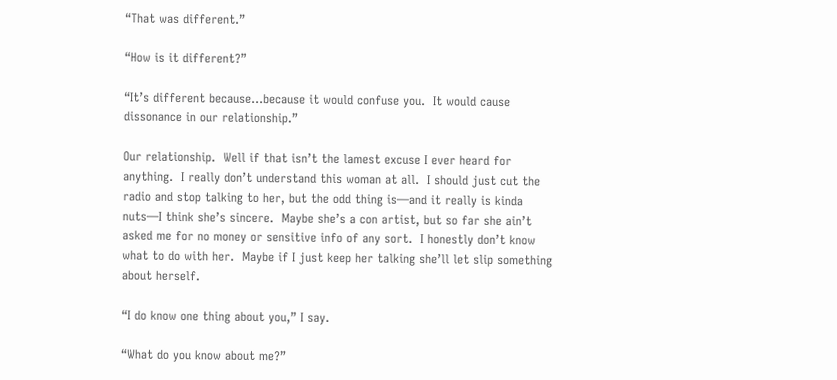“That was different.”

“How is it different?”

“It’s different because…because it would confuse you.  It would cause dissonance in our relationship.”

Our relationship.  Well if that isn’t the lamest excuse I ever heard for anything.  I really don’t understand this woman at all.  I should just cut the radio and stop talking to her, but the odd thing is—and it really is kinda nuts—I think she’s sincere.  Maybe she’s a con artist, but so far she ain’t asked me for no money or sensitive info of any sort.  I honestly don’t know what to do with her.  Maybe if I just keep her talking she’ll let slip something about herself.

“I do know one thing about you,” I say.

“What do you know about me?”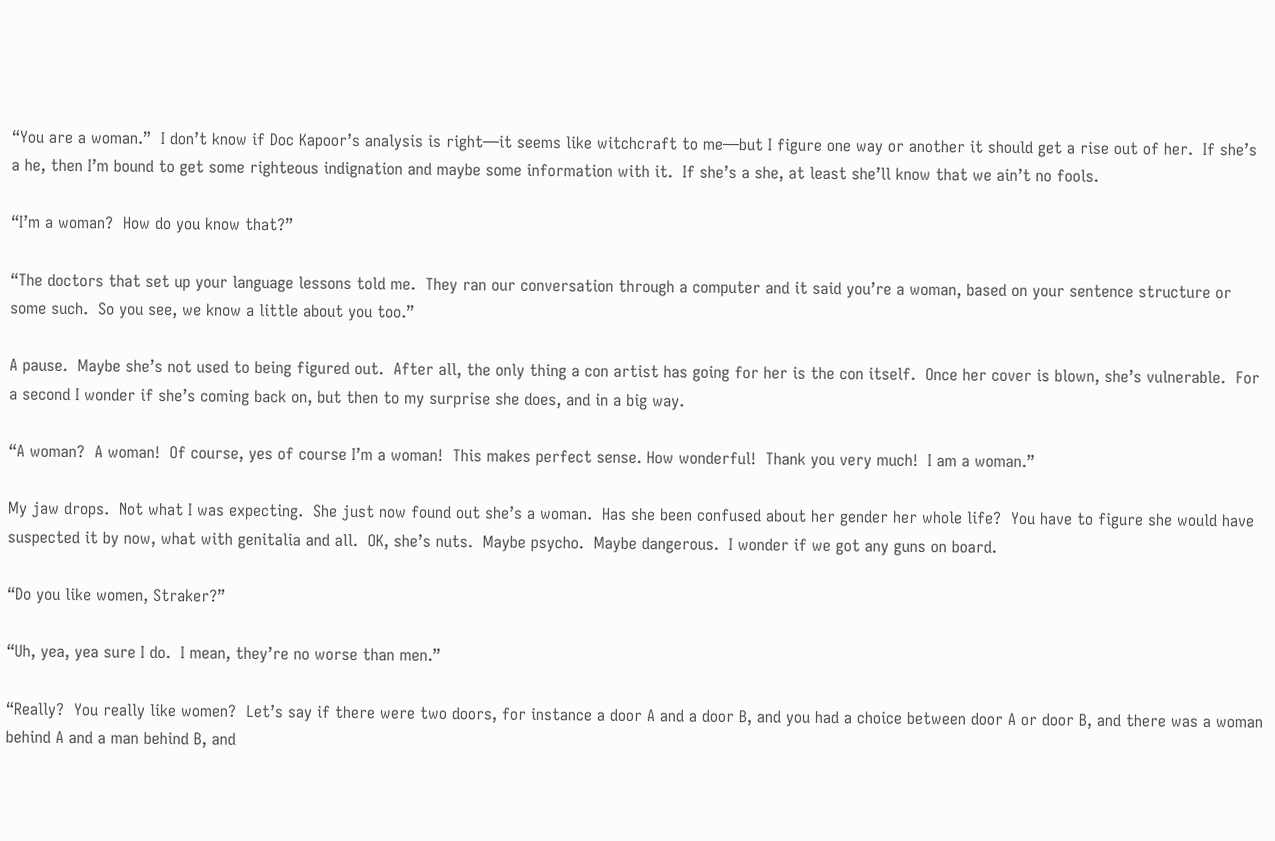“You are a woman.”  I don’t know if Doc Kapoor’s analysis is right—it seems like witchcraft to me—but I figure one way or another it should get a rise out of her.  If she’s a he, then I’m bound to get some righteous indignation and maybe some information with it.  If she’s a she, at least she’ll know that we ain’t no fools.

“I’m a woman?  How do you know that?”

“The doctors that set up your language lessons told me.  They ran our conversation through a computer and it said you’re a woman, based on your sentence structure or some such.  So you see, we know a little about you too.”

A pause.  Maybe she’s not used to being figured out.  After all, the only thing a con artist has going for her is the con itself.  Once her cover is blown, she’s vulnerable.  For a second I wonder if she’s coming back on, but then to my surprise she does, and in a big way.

“A woman?  A woman!  Of course, yes of course I’m a woman!  This makes perfect sense. How wonderful!  Thank you very much!  I am a woman.”

My jaw drops.  Not what I was expecting.  She just now found out she’s a woman.  Has she been confused about her gender her whole life?  You have to figure she would have suspected it by now, what with genitalia and all.  OK, she’s nuts.  Maybe psycho.  Maybe dangerous.  I wonder if we got any guns on board.

“Do you like women, Straker?”

“Uh, yea, yea sure I do.  I mean, they’re no worse than men.”

“Really?  You really like women?  Let’s say if there were two doors, for instance a door A and a door B, and you had a choice between door A or door B, and there was a woman behind A and a man behind B, and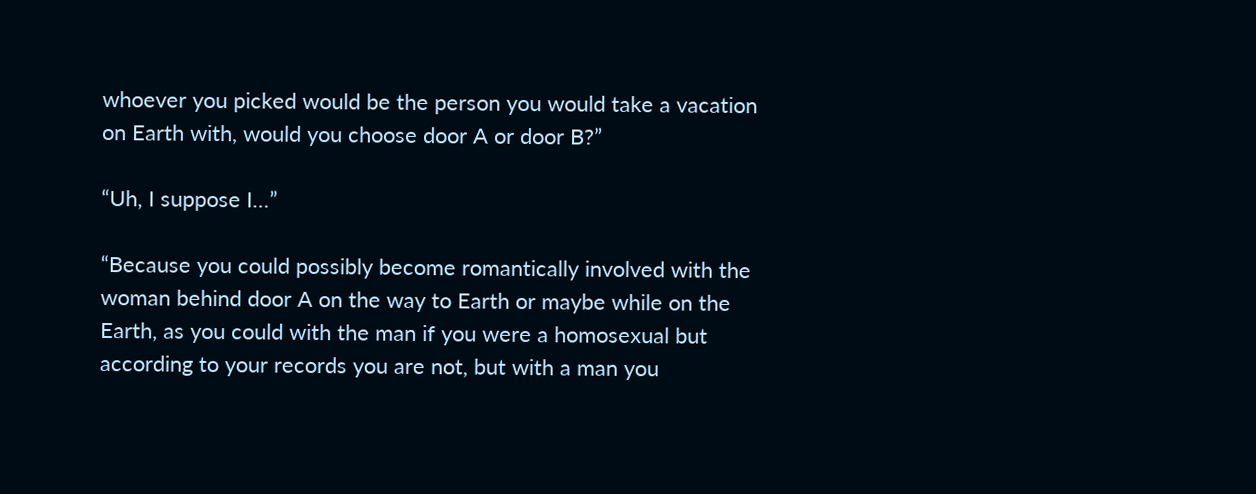whoever you picked would be the person you would take a vacation on Earth with, would you choose door A or door B?”

“Uh, I suppose I…”

“Because you could possibly become romantically involved with the woman behind door A on the way to Earth or maybe while on the Earth, as you could with the man if you were a homosexual but according to your records you are not, but with a man you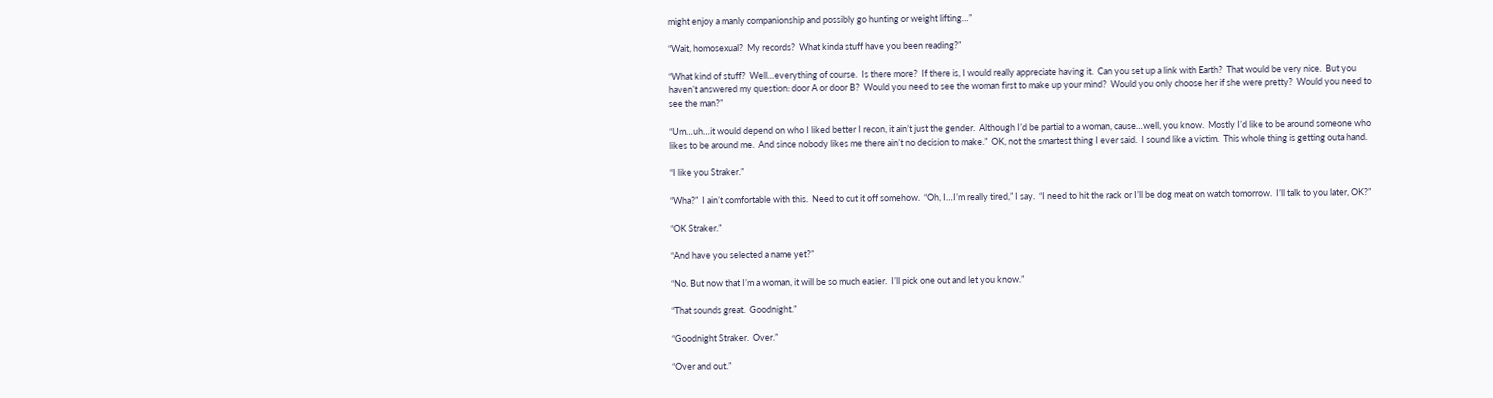might enjoy a manly companionship and possibly go hunting or weight lifting…”

“Wait, homosexual?  My records?  What kinda stuff have you been reading?”

“What kind of stuff?  Well…everything of course.  Is there more?  If there is, I would really appreciate having it.  Can you set up a link with Earth?  That would be very nice.  But you haven’t answered my question: door A or door B?  Would you need to see the woman first to make up your mind?  Would you only choose her if she were pretty?  Would you need to see the man?”

“Um…uh…it would depend on who I liked better I recon, it ain’t just the gender.  Although I’d be partial to a woman, cause…well, you know.  Mostly I’d like to be around someone who likes to be around me.  And since nobody likes me there ain’t no decision to make.”  OK, not the smartest thing I ever said.  I sound like a victim.  This whole thing is getting outa hand.

“I like you Straker.”

“Wha?”  I ain’t comfortable with this.  Need to cut it off somehow.  “Oh, I…I’m really tired,” I say.  “I need to hit the rack or I’ll be dog meat on watch tomorrow.  I’ll talk to you later, OK?”

“OK Straker.”

“And have you selected a name yet?”

“No. But now that I’m a woman, it will be so much easier.  I’ll pick one out and let you know.”

“That sounds great.  Goodnight.”

“Goodnight Straker.  Over.”

“Over and out.”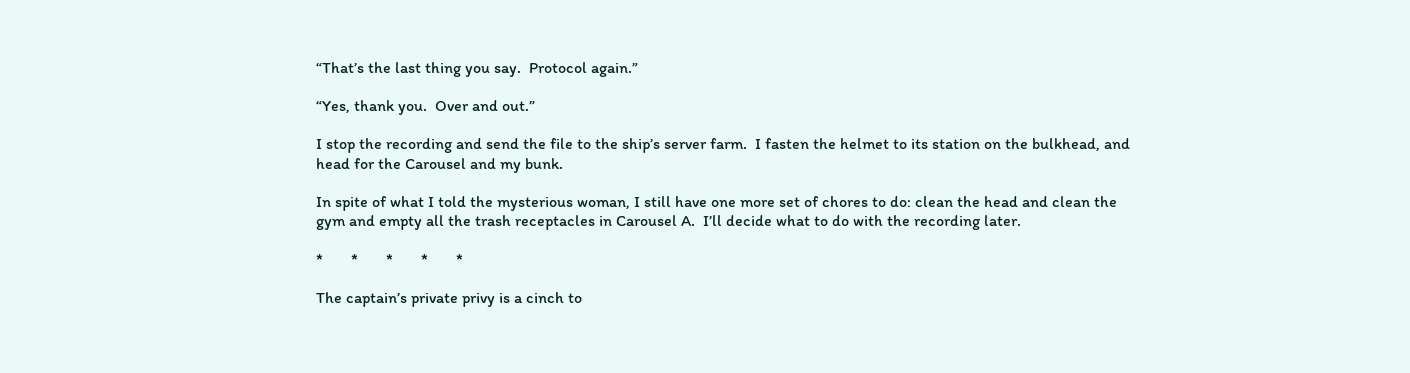“That’s the last thing you say.  Protocol again.”

“Yes, thank you.  Over and out.”

I stop the recording and send the file to the ship’s server farm.  I fasten the helmet to its station on the bulkhead, and head for the Carousel and my bunk.

In spite of what I told the mysterious woman, I still have one more set of chores to do: clean the head and clean the gym and empty all the trash receptacles in Carousel A.  I’ll decide what to do with the recording later.

*       *       *       *       *

The captain’s private privy is a cinch to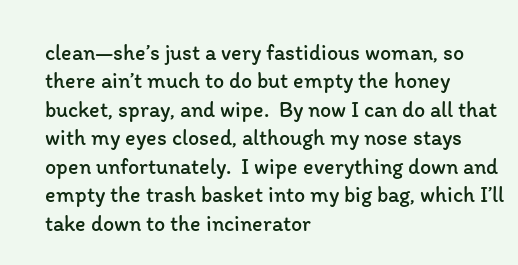clean—she’s just a very fastidious woman, so there ain’t much to do but empty the honey bucket, spray, and wipe.  By now I can do all that with my eyes closed, although my nose stays open unfortunately.  I wipe everything down and empty the trash basket into my big bag, which I’ll take down to the incinerator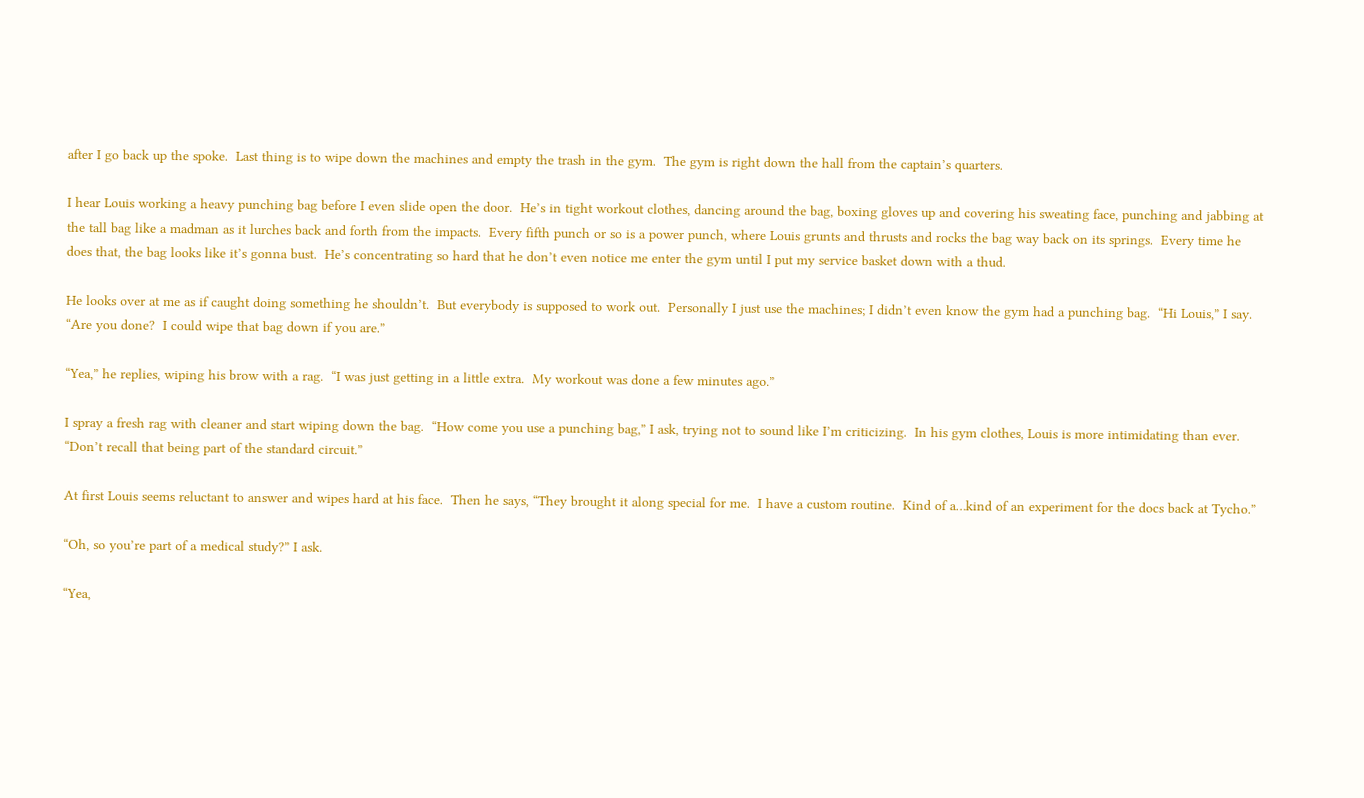after I go back up the spoke.  Last thing is to wipe down the machines and empty the trash in the gym.  The gym is right down the hall from the captain’s quarters.

I hear Louis working a heavy punching bag before I even slide open the door.  He’s in tight workout clothes, dancing around the bag, boxing gloves up and covering his sweating face, punching and jabbing at the tall bag like a madman as it lurches back and forth from the impacts.  Every fifth punch or so is a power punch, where Louis grunts and thrusts and rocks the bag way back on its springs.  Every time he does that, the bag looks like it’s gonna bust.  He’s concentrating so hard that he don’t even notice me enter the gym until I put my service basket down with a thud.

He looks over at me as if caught doing something he shouldn’t.  But everybody is supposed to work out.  Personally I just use the machines; I didn’t even know the gym had a punching bag.  “Hi Louis,” I say.  “Are you done?  I could wipe that bag down if you are.”

“Yea,” he replies, wiping his brow with a rag.  “I was just getting in a little extra.  My workout was done a few minutes ago.”

I spray a fresh rag with cleaner and start wiping down the bag.  “How come you use a punching bag,” I ask, trying not to sound like I’m criticizing.  In his gym clothes, Louis is more intimidating than ever.  “Don’t recall that being part of the standard circuit.”

At first Louis seems reluctant to answer and wipes hard at his face.  Then he says, “They brought it along special for me.  I have a custom routine.  Kind of a…kind of an experiment for the docs back at Tycho.”

“Oh, so you’re part of a medical study?” I ask.

“Yea,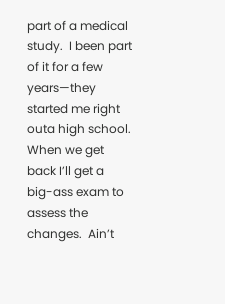part of a medical study.  I been part of it for a few years—they started me right outa high school.  When we get back I’ll get a big-ass exam to assess the changes.  Ain’t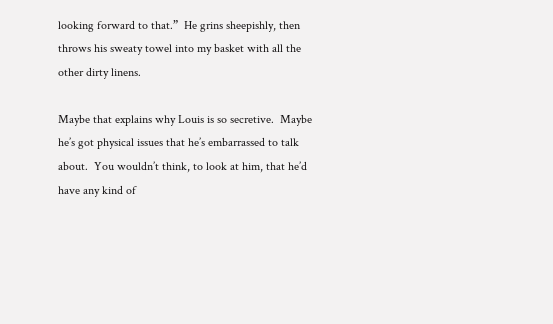looking forward to that.”  He grins sheepishly, then throws his sweaty towel into my basket with all the other dirty linens.

Maybe that explains why Louis is so secretive.  Maybe he’s got physical issues that he’s embarrassed to talk about.  You wouldn’t think, to look at him, that he’d have any kind of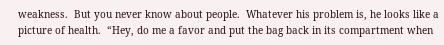weakness.  But you never know about people.  Whatever his problem is, he looks like a picture of health.  “Hey, do me a favor and put the bag back in its compartment when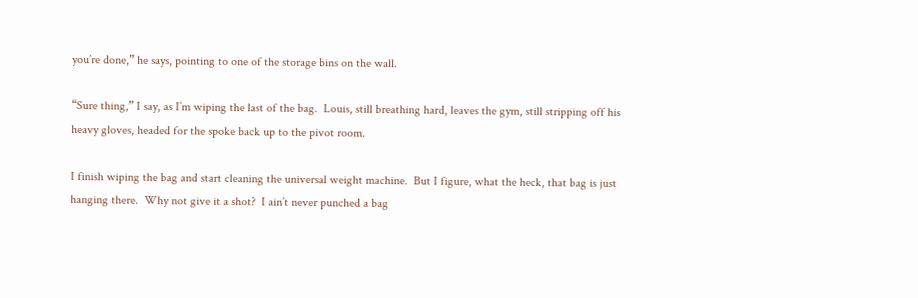you’re done,” he says, pointing to one of the storage bins on the wall.

“Sure thing,” I say, as I’m wiping the last of the bag.  Louis, still breathing hard, leaves the gym, still stripping off his heavy gloves, headed for the spoke back up to the pivot room.

I finish wiping the bag and start cleaning the universal weight machine.  But I figure, what the heck, that bag is just hanging there.  Why not give it a shot?  I ain’t never punched a bag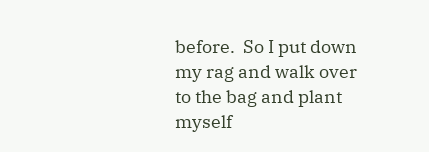before.  So I put down my rag and walk over to the bag and plant myself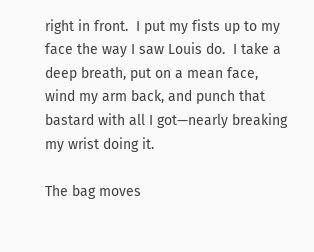right in front.  I put my fists up to my face the way I saw Louis do.  I take a deep breath, put on a mean face, wind my arm back, and punch that bastard with all I got—nearly breaking my wrist doing it.

The bag moves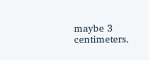maybe 3 centimeters.